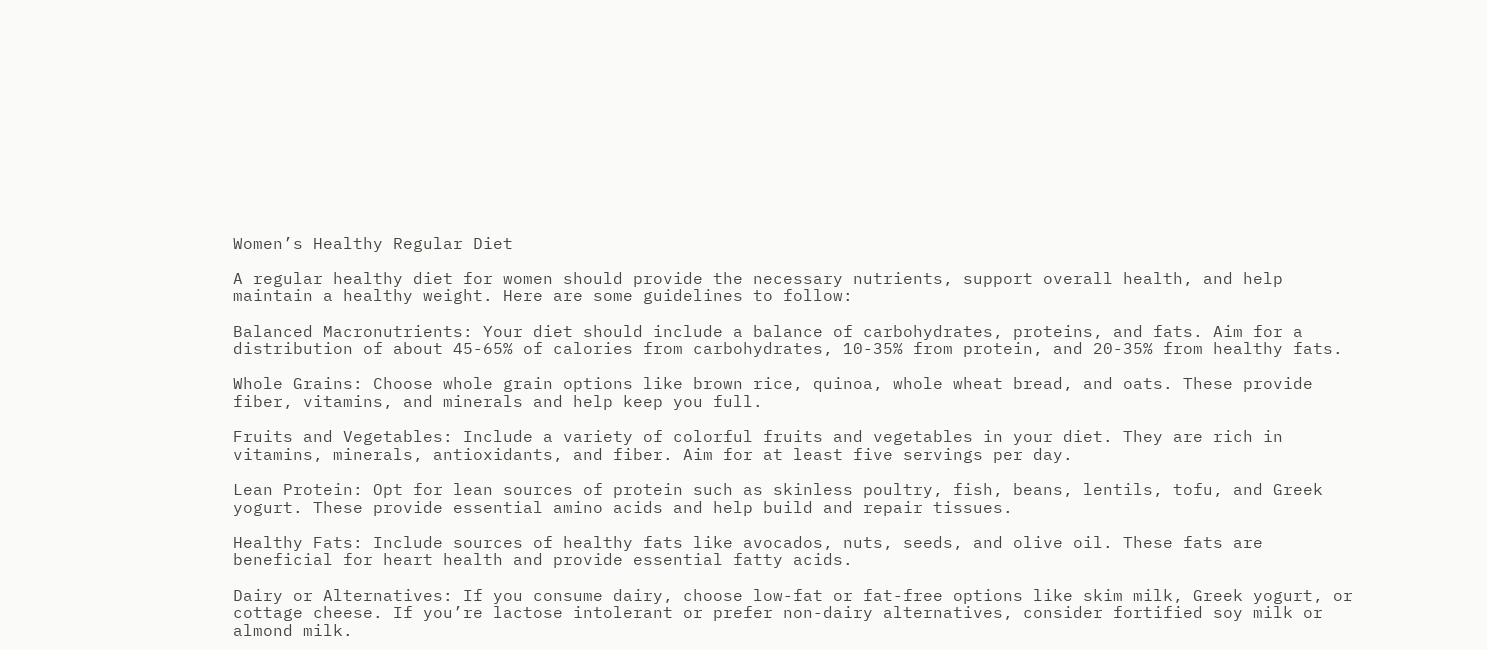Women’s Healthy Regular Diet

A regular healthy diet for women should provide the necessary nutrients, support overall health, and help maintain a healthy weight. Here are some guidelines to follow:

Balanced Macronutrients: Your diet should include a balance of carbohydrates, proteins, and fats. Aim for a distribution of about 45-65% of calories from carbohydrates, 10-35% from protein, and 20-35% from healthy fats.

Whole Grains: Choose whole grain options like brown rice, quinoa, whole wheat bread, and oats. These provide fiber, vitamins, and minerals and help keep you full.

Fruits and Vegetables: Include a variety of colorful fruits and vegetables in your diet. They are rich in vitamins, minerals, antioxidants, and fiber. Aim for at least five servings per day.

Lean Protein: Opt for lean sources of protein such as skinless poultry, fish, beans, lentils, tofu, and Greek yogurt. These provide essential amino acids and help build and repair tissues.

Healthy Fats: Include sources of healthy fats like avocados, nuts, seeds, and olive oil. These fats are beneficial for heart health and provide essential fatty acids.

Dairy or Alternatives: If you consume dairy, choose low-fat or fat-free options like skim milk, Greek yogurt, or cottage cheese. If you’re lactose intolerant or prefer non-dairy alternatives, consider fortified soy milk or almond milk.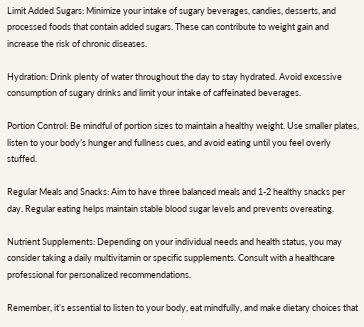Limit Added Sugars: Minimize your intake of sugary beverages, candies, desserts, and processed foods that contain added sugars. These can contribute to weight gain and increase the risk of chronic diseases.

Hydration: Drink plenty of water throughout the day to stay hydrated. Avoid excessive consumption of sugary drinks and limit your intake of caffeinated beverages.

Portion Control: Be mindful of portion sizes to maintain a healthy weight. Use smaller plates, listen to your body’s hunger and fullness cues, and avoid eating until you feel overly stuffed.

Regular Meals and Snacks: Aim to have three balanced meals and 1-2 healthy snacks per day. Regular eating helps maintain stable blood sugar levels and prevents overeating.

Nutrient Supplements: Depending on your individual needs and health status, you may consider taking a daily multivitamin or specific supplements. Consult with a healthcare professional for personalized recommendations.

Remember, it’s essential to listen to your body, eat mindfully, and make dietary choices that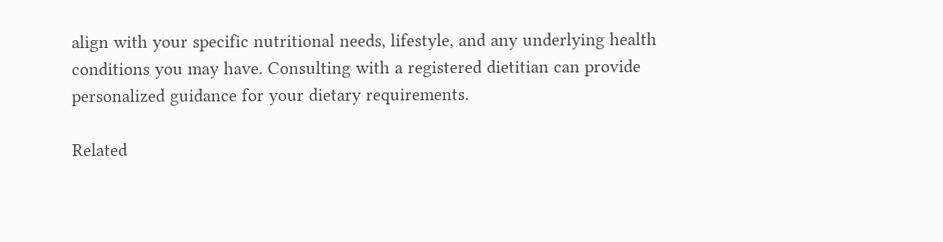align with your specific nutritional needs, lifestyle, and any underlying health conditions you may have. Consulting with a registered dietitian can provide personalized guidance for your dietary requirements.

Related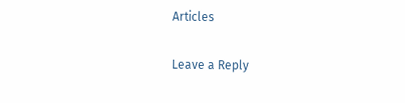Articles

Leave a Reply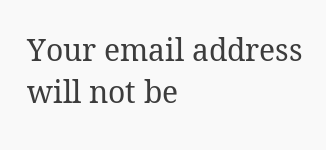Your email address will not be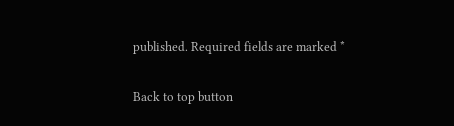published. Required fields are marked *

Back to top button